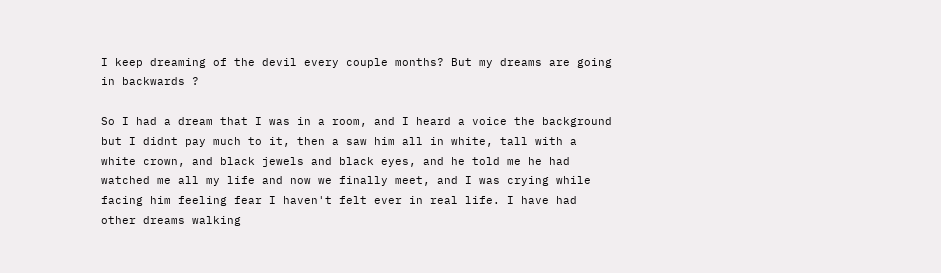I keep dreaming of the devil every couple months? But my dreams are going in backwards ?

So I had a dream that I was in a room, and I heard a voice the background but I didnt pay much to it, then a saw him all in white, tall with a white crown, and black jewels and black eyes, and he told me he had watched me all my life and now we finally meet, and I was crying while facing him feeling fear I haven't felt ever in real life. I have had other dreams walking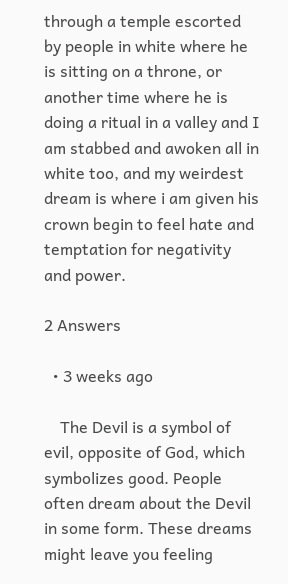through a temple escorted by people in white where he is sitting on a throne, or another time where he is doing a ritual in a valley and I am stabbed and awoken all in white too, and my weirdest dream is where i am given his crown begin to feel hate and temptation for negativity and power.

2 Answers

  • 3 weeks ago

    The Devil is a symbol of evil, opposite of God, which symbolizes good. People often dream about the Devil in some form. These dreams might leave you feeling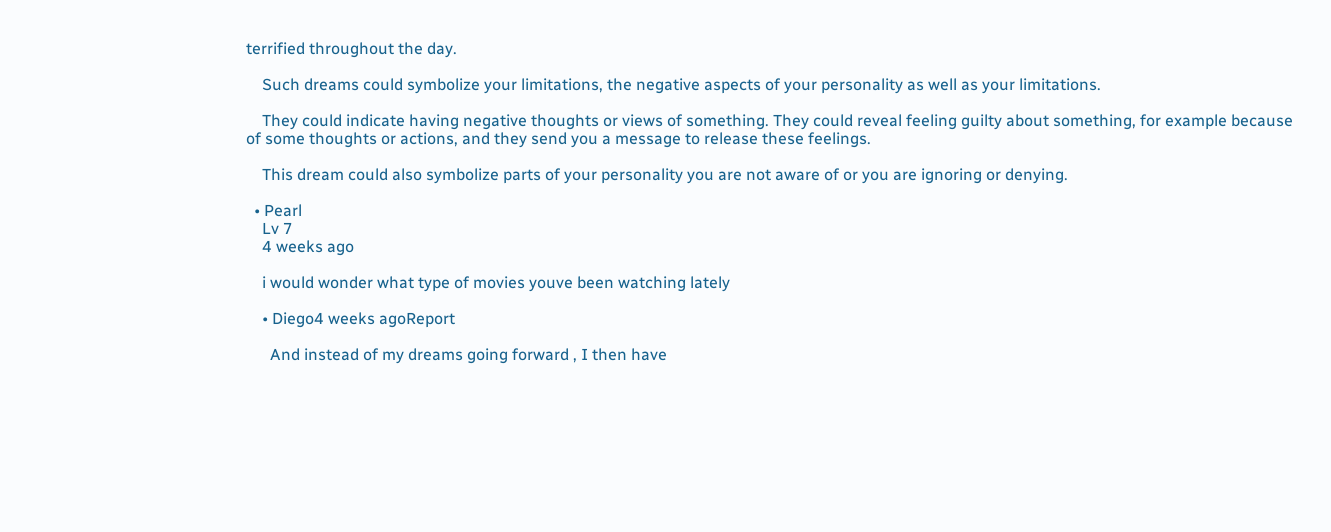terrified throughout the day.

    Such dreams could symbolize your limitations, the negative aspects of your personality as well as your limitations.

    They could indicate having negative thoughts or views of something. They could reveal feeling guilty about something, for example because of some thoughts or actions, and they send you a message to release these feelings.

    This dream could also symbolize parts of your personality you are not aware of or you are ignoring or denying.

  • Pearl
    Lv 7
    4 weeks ago

    i would wonder what type of movies youve been watching lately

    • Diego4 weeks agoReport

      And instead of my dreams going forward , I then have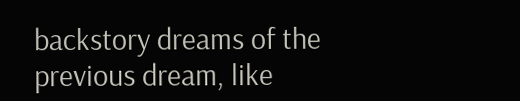backstory dreams of the previous dream, like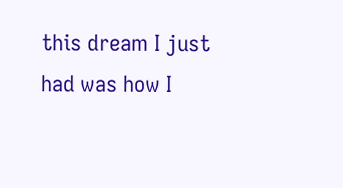this dream I just had was how I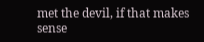met the devil, if that makes sense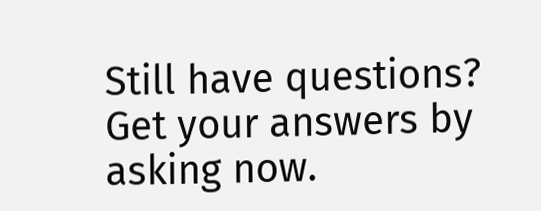Still have questions? Get your answers by asking now.